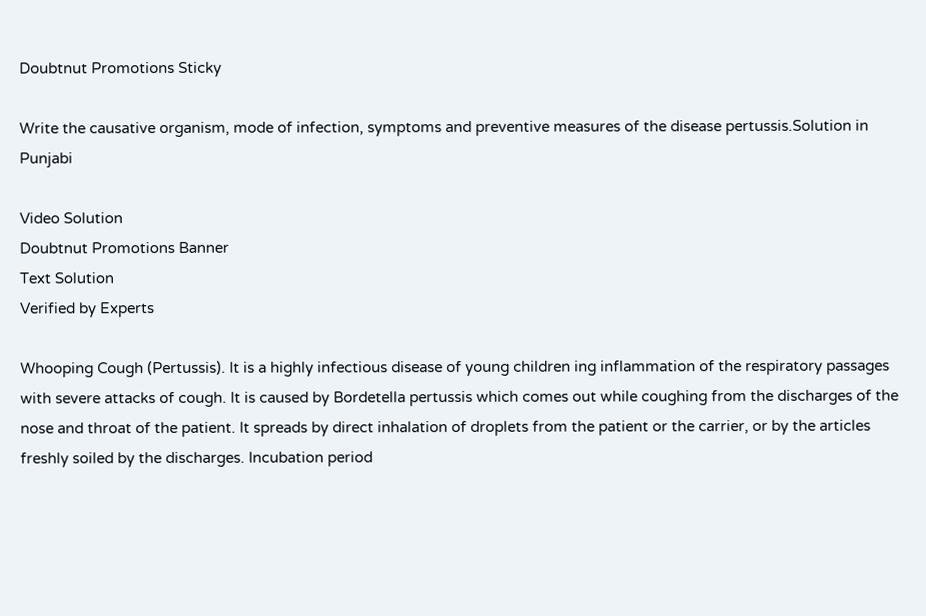Doubtnut Promotions Sticky

Write the causative organism, mode of infection, symptoms and preventive measures of the disease pertussis.Solution in Punjabi

Video Solution
Doubtnut Promotions Banner
Text Solution
Verified by Experts

Whooping Cough (Pertussis). It is a highly infectious disease of young children ing inflammation of the respiratory passages with severe attacks of cough. It is caused by Bordetella pertussis which comes out while coughing from the discharges of the nose and throat of the patient. It spreads by direct inhalation of droplets from the patient or the carrier, or by the articles freshly soiled by the discharges. Incubation period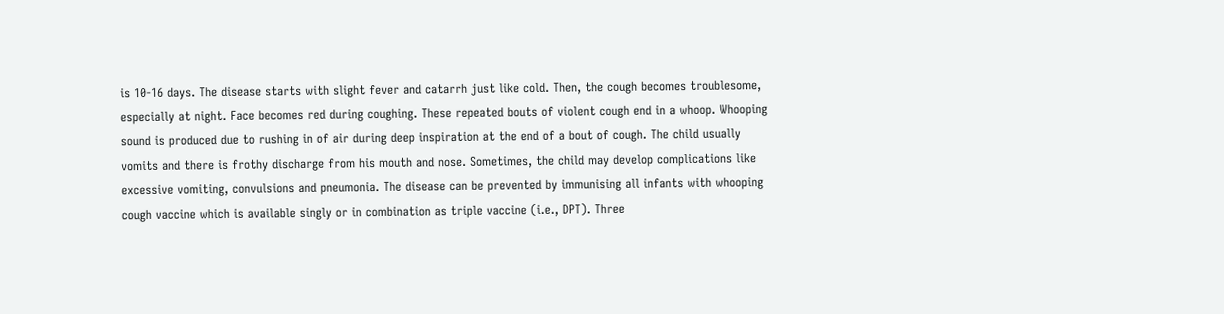is 10-16 days. The disease starts with slight fever and catarrh just like cold. Then, the cough becomes troublesome, especially at night. Face becomes red during coughing. These repeated bouts of violent cough end in a whoop. Whooping sound is produced due to rushing in of air during deep inspiration at the end of a bout of cough. The child usually vomits and there is frothy discharge from his mouth and nose. Sometimes, the child may develop complications like excessive vomiting, convulsions and pneumonia. The disease can be prevented by immunising all infants with whooping cough vaccine which is available singly or in combination as triple vaccine (i.e., DPT). Three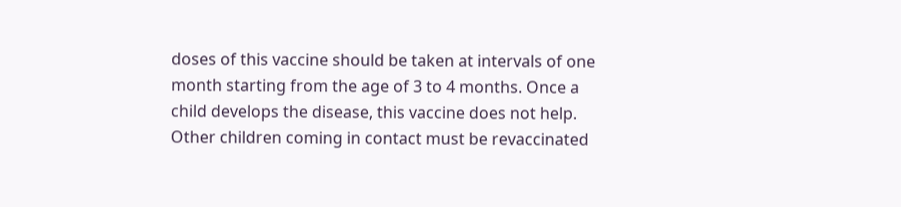doses of this vaccine should be taken at intervals of one month starting from the age of 3 to 4 months. Once a child develops the disease, this vaccine does not help. Other children coming in contact must be revaccinated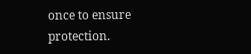once to ensure protection.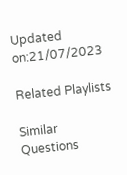Updated on:21/07/2023

Related Playlists

Similar Questions